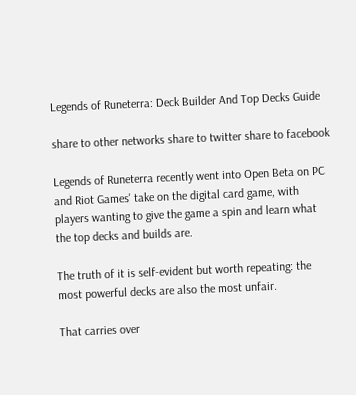Legends of Runeterra: Deck Builder And Top Decks Guide

share to other networks share to twitter share to facebook

Legends of Runeterra recently went into Open Beta on PC and Riot Games' take on the digital card game, with players wanting to give the game a spin and learn what the top decks and builds are.

The truth of it is self-evident but worth repeating: the most powerful decks are also the most unfair.

That carries over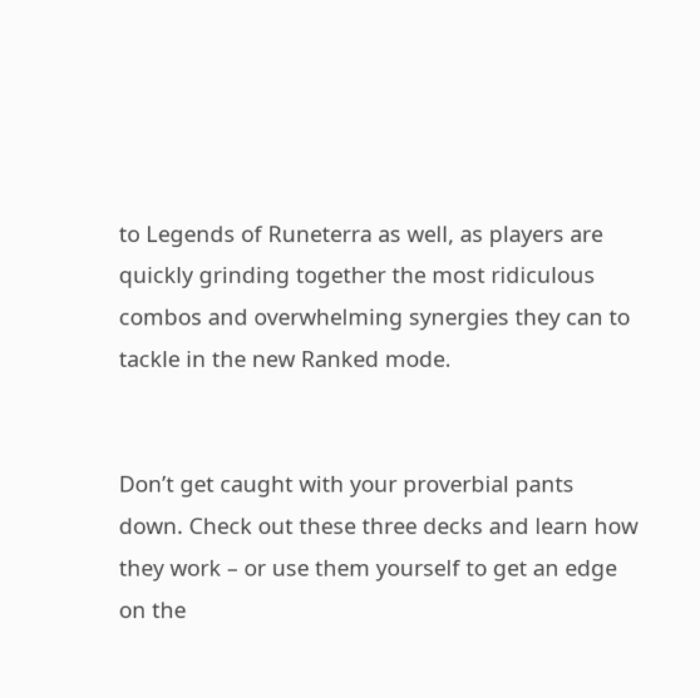to Legends of Runeterra as well, as players are quickly grinding together the most ridiculous combos and overwhelming synergies they can to tackle in the new Ranked mode.


Don’t get caught with your proverbial pants down. Check out these three decks and learn how they work – or use them yourself to get an edge on the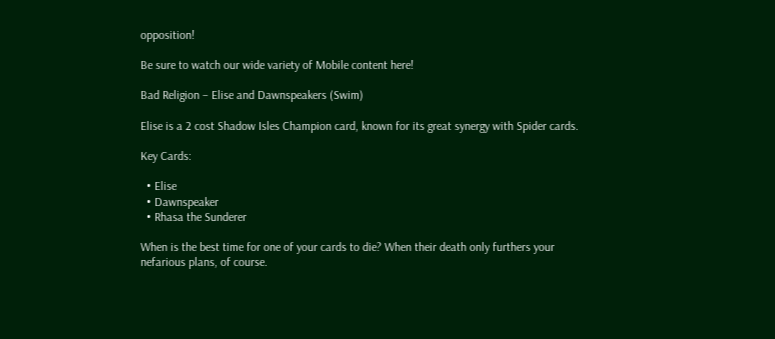opposition!

Be sure to watch our wide variety of Mobile content here!

Bad Religion – Elise and Dawnspeakers (Swim)

Elise is a 2 cost Shadow Isles Champion card, known for its great synergy with Spider cards.

Key Cards:

  • Elise
  • Dawnspeaker
  • Rhasa the Sunderer

When is the best time for one of your cards to die? When their death only furthers your nefarious plans, of course.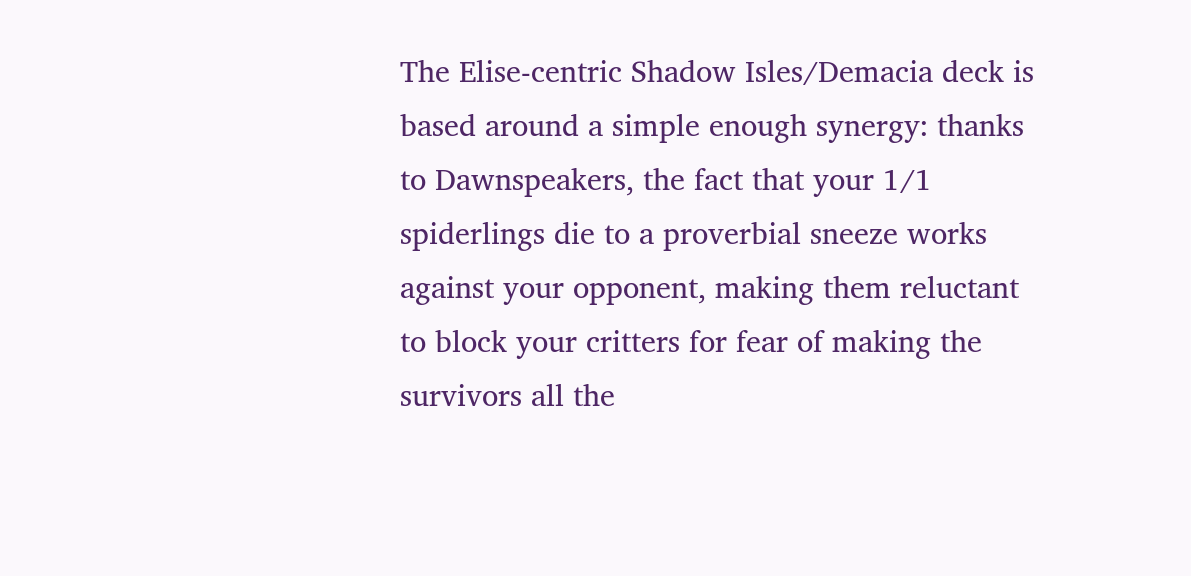The Elise-centric Shadow Isles/Demacia deck is based around a simple enough synergy: thanks to Dawnspeakers, the fact that your 1/1 spiderlings die to a proverbial sneeze works against your opponent, making them reluctant to block your critters for fear of making the survivors all the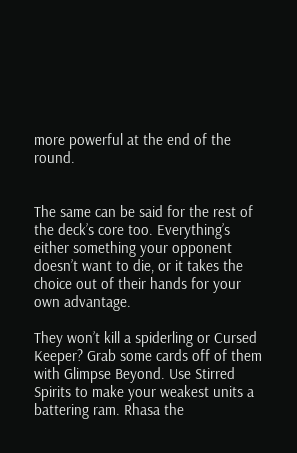more powerful at the end of the round.


The same can be said for the rest of the deck’s core too. Everything’s either something your opponent doesn’t want to die, or it takes the choice out of their hands for your own advantage.

They won’t kill a spiderling or Cursed Keeper? Grab some cards off of them with Glimpse Beyond. Use Stirred Spirits to make your weakest units a battering ram. Rhasa the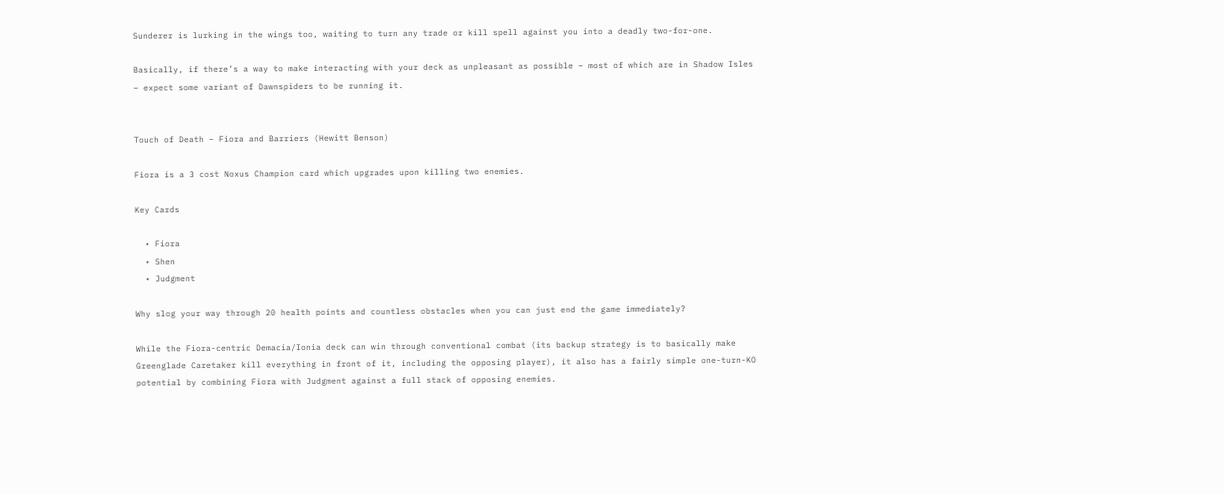Sunderer is lurking in the wings too, waiting to turn any trade or kill spell against you into a deadly two-for-one.

Basically, if there’s a way to make interacting with your deck as unpleasant as possible – most of which are in Shadow Isles – expect some variant of Dawnspiders to be running it.


Touch of Death – Fiora and Barriers (Hewitt Benson)

Fiora is a 3 cost Noxus Champion card which upgrades upon killing two enemies.

Key Cards

  • Fiora
  • Shen
  • Judgment

Why slog your way through 20 health points and countless obstacles when you can just end the game immediately?

While the Fiora-centric Demacia/Ionia deck can win through conventional combat (its backup strategy is to basically make Greenglade Caretaker kill everything in front of it, including the opposing player), it also has a fairly simple one-turn-KO potential by combining Fiora with Judgment against a full stack of opposing enemies.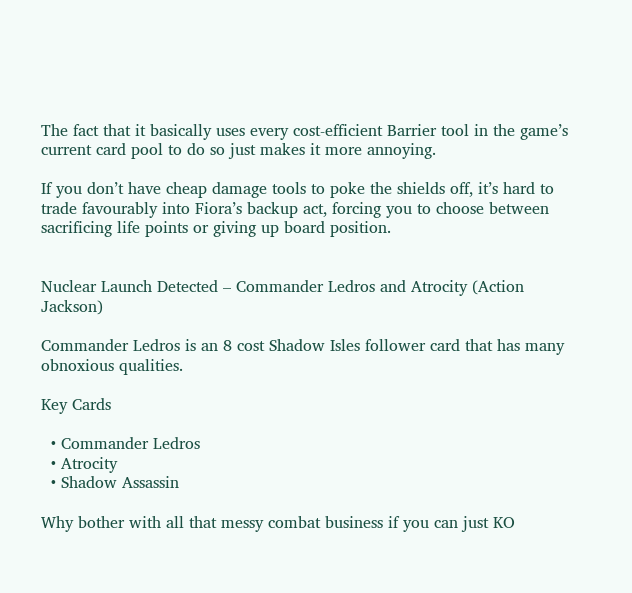The fact that it basically uses every cost-efficient Barrier tool in the game’s current card pool to do so just makes it more annoying.

If you don’t have cheap damage tools to poke the shields off, it’s hard to trade favourably into Fiora’s backup act, forcing you to choose between sacrificing life points or giving up board position.


Nuclear Launch Detected – Commander Ledros and Atrocity (Action Jackson)

Commander Ledros is an 8 cost Shadow Isles follower card that has many obnoxious qualities.

Key Cards

  • Commander Ledros
  • Atrocity
  • Shadow Assassin

Why bother with all that messy combat business if you can just KO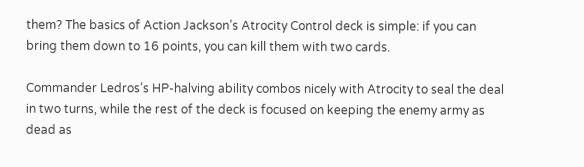them? The basics of Action Jackson’s Atrocity Control deck is simple: if you can bring them down to 16 points, you can kill them with two cards.

Commander Ledros’s HP-halving ability combos nicely with Atrocity to seal the deal in two turns, while the rest of the deck is focused on keeping the enemy army as dead as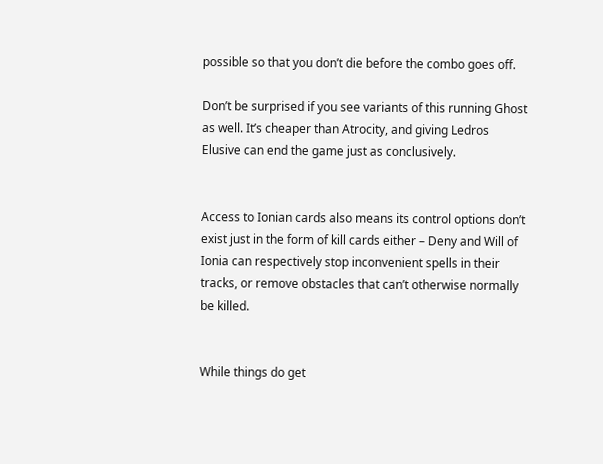possible so that you don’t die before the combo goes off.

Don’t be surprised if you see variants of this running Ghost as well. It’s cheaper than Atrocity, and giving Ledros Elusive can end the game just as conclusively.


Access to Ionian cards also means its control options don’t exist just in the form of kill cards either – Deny and Will of Ionia can respectively stop inconvenient spells in their tracks, or remove obstacles that can’t otherwise normally be killed.


While things do get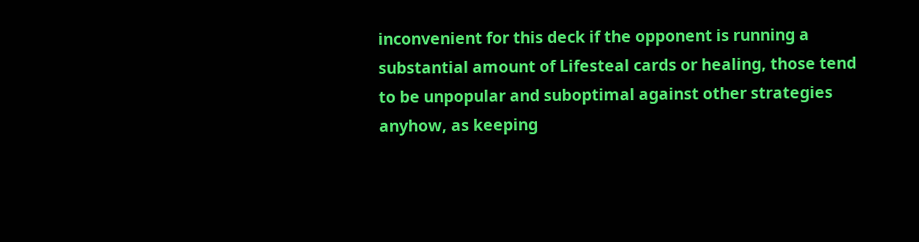inconvenient for this deck if the opponent is running a substantial amount of Lifesteal cards or healing, those tend to be unpopular and suboptimal against other strategies anyhow, as keeping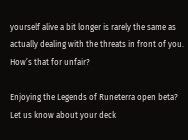yourself alive a bit longer is rarely the same as actually dealing with the threats in front of you. How’s that for unfair?

Enjoying the Legends of Runeterra open beta? Let us know about your deck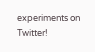experiments on Twitter!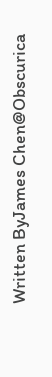Written ByJames Chen@Obscurica